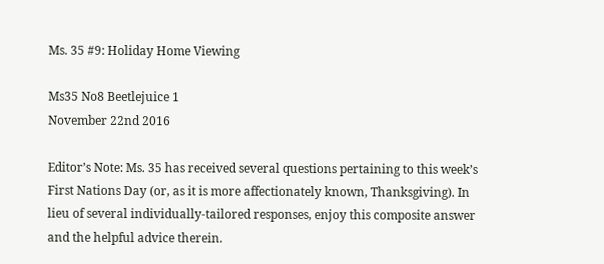Ms. 35 #9: Holiday Home Viewing

Ms35 No8 Beetlejuice 1
November 22nd 2016

Editor’s Note: Ms. 35 has received several questions pertaining to this week’s First Nations Day (or, as it is more affectionately known, Thanksgiving). In lieu of several individually-tailored responses, enjoy this composite answer and the helpful advice therein.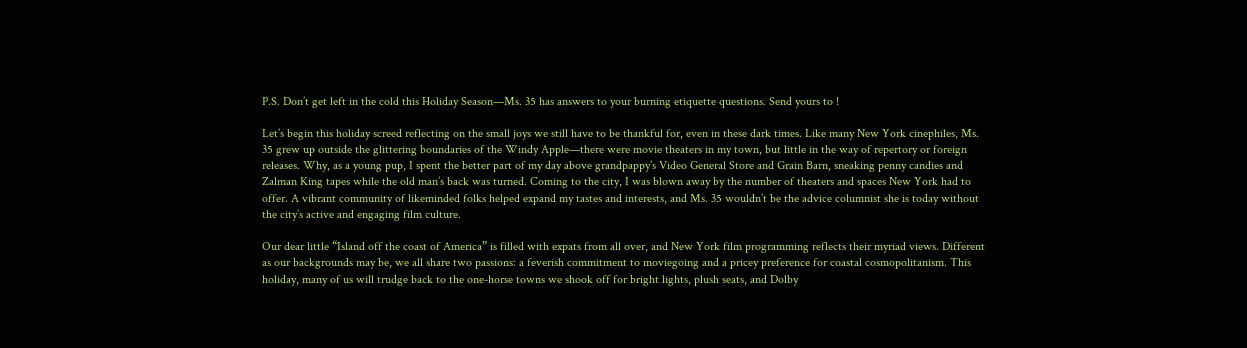P.S. Don’t get left in the cold this Holiday Season—Ms. 35 has answers to your burning etiquette questions. Send yours to !

Let’s begin this holiday screed reflecting on the small joys we still have to be thankful for, even in these dark times. Like many New York cinephiles, Ms. 35 grew up outside the glittering boundaries of the Windy Apple—there were movie theaters in my town, but little in the way of repertory or foreign releases. Why, as a young pup, I spent the better part of my day above grandpappy’s Video General Store and Grain Barn, sneaking penny candies and Zalman King tapes while the old man’s back was turned. Coming to the city, I was blown away by the number of theaters and spaces New York had to offer. A vibrant community of likeminded folks helped expand my tastes and interests, and Ms. 35 wouldn’t be the advice columnist she is today without the city’s active and engaging film culture.

Our dear little “Island off the coast of America” is filled with expats from all over, and New York film programming reflects their myriad views. Different as our backgrounds may be, we all share two passions: a feverish commitment to moviegoing and a pricey preference for coastal cosmopolitanism. This holiday, many of us will trudge back to the one-horse towns we shook off for bright lights, plush seats, and Dolby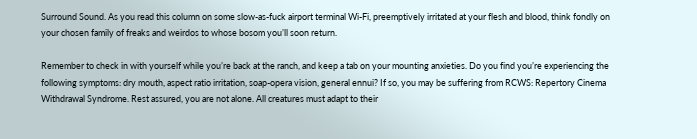Surround Sound. As you read this column on some slow-as-fuck airport terminal Wi-Fi, preemptively irritated at your flesh and blood, think fondly on your chosen family of freaks and weirdos to whose bosom you’ll soon return.

Remember to check in with yourself while you’re back at the ranch, and keep a tab on your mounting anxieties. Do you find you’re experiencing the following symptoms: dry mouth, aspect ratio irritation, soap-opera vision, general ennui? If so, you may be suffering from RCWS: Repertory Cinema Withdrawal Syndrome. Rest assured, you are not alone. All creatures must adapt to their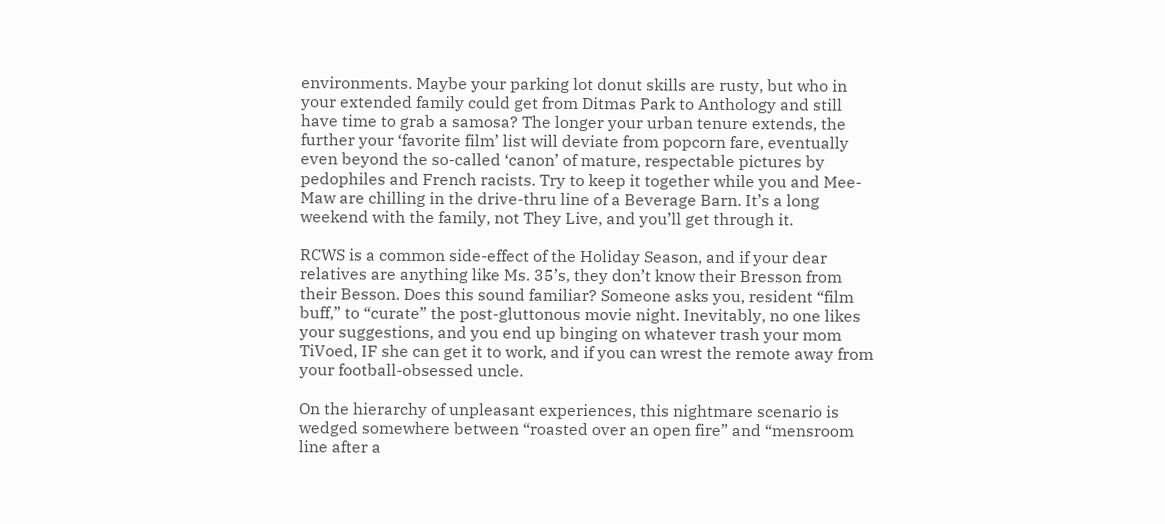environments. Maybe your parking lot donut skills are rusty, but who in your extended family could get from Ditmas Park to Anthology and still have time to grab a samosa? The longer your urban tenure extends, the further your ‘favorite film’ list will deviate from popcorn fare, eventually even beyond the so-called ‘canon’ of mature, respectable pictures by pedophiles and French racists. Try to keep it together while you and Mee-Maw are chilling in the drive-thru line of a Beverage Barn. It’s a long weekend with the family, not They Live, and you’ll get through it.

RCWS is a common side-effect of the Holiday Season, and if your dear relatives are anything like Ms. 35’s, they don’t know their Bresson from their Besson. Does this sound familiar? Someone asks you, resident “film buff,” to “curate” the post-gluttonous movie night. Inevitably, no one likes your suggestions, and you end up binging on whatever trash your mom TiVoed, IF she can get it to work, and if you can wrest the remote away from your football-obsessed uncle.

On the hierarchy of unpleasant experiences, this nightmare scenario is wedged somewhere between “roasted over an open fire” and “mensroom line after a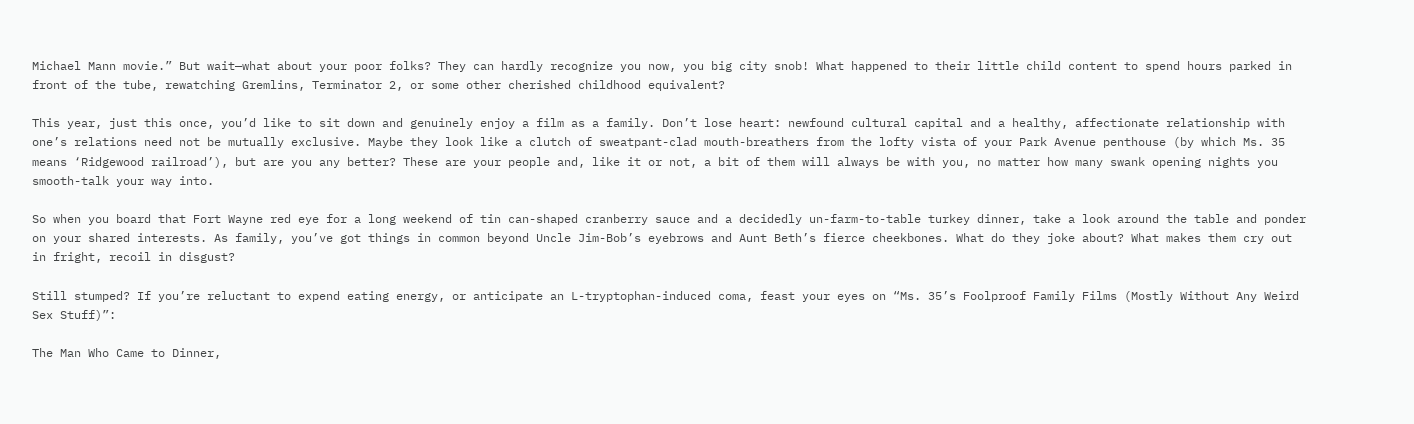Michael Mann movie.” But wait—what about your poor folks? They can hardly recognize you now, you big city snob! What happened to their little child content to spend hours parked in front of the tube, rewatching Gremlins, Terminator 2, or some other cherished childhood equivalent?

This year, just this once, you’d like to sit down and genuinely enjoy a film as a family. Don’t lose heart: newfound cultural capital and a healthy, affectionate relationship with one’s relations need not be mutually exclusive. Maybe they look like a clutch of sweatpant-clad mouth-breathers from the lofty vista of your Park Avenue penthouse (by which Ms. 35 means ‘Ridgewood railroad’), but are you any better? These are your people and, like it or not, a bit of them will always be with you, no matter how many swank opening nights you smooth-talk your way into.

So when you board that Fort Wayne red eye for a long weekend of tin can-shaped cranberry sauce and a decidedly un-farm-to-table turkey dinner, take a look around the table and ponder on your shared interests. As family, you’ve got things in common beyond Uncle Jim-Bob’s eyebrows and Aunt Beth’s fierce cheekbones. What do they joke about? What makes them cry out in fright, recoil in disgust?

Still stumped? If you’re reluctant to expend eating energy, or anticipate an L-tryptophan-induced coma, feast your eyes on “Ms. 35’s Foolproof Family Films (Mostly Without Any Weird Sex Stuff)”:

The Man Who Came to Dinner,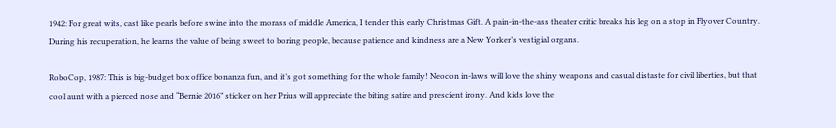1942: For great wits, cast like pearls before swine into the morass of middle America, I tender this early Christmas Gift. A pain-in-the-ass theater critic breaks his leg on a stop in Flyover Country. During his recuperation, he learns the value of being sweet to boring people, because patience and kindness are a New Yorker’s vestigial organs.

RoboCop, 1987: This is big-budget box office bonanza fun, and it’s got something for the whole family! Neocon in-laws will love the shiny weapons and casual distaste for civil liberties, but that cool aunt with a pierced nose and “Bernie 2016” sticker on her Prius will appreciate the biting satire and prescient irony. And kids love the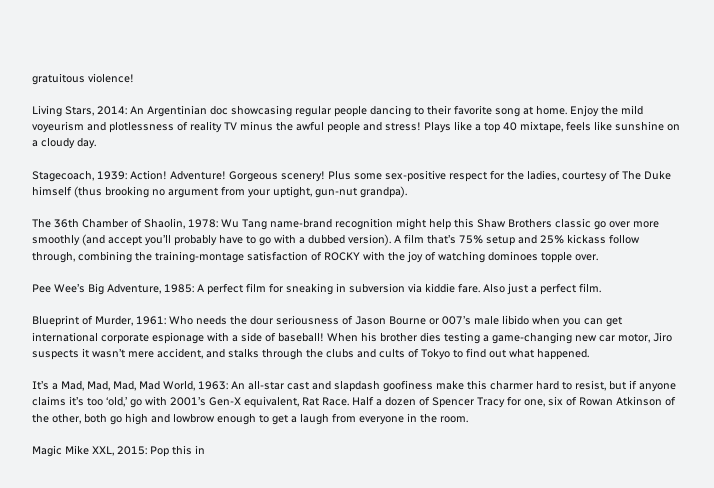gratuitous violence!

Living Stars, 2014: An Argentinian doc showcasing regular people dancing to their favorite song at home. Enjoy the mild voyeurism and plotlessness of reality TV minus the awful people and stress! Plays like a top 40 mixtape, feels like sunshine on a cloudy day.

Stagecoach, 1939: Action! Adventure! Gorgeous scenery! Plus some sex-positive respect for the ladies, courtesy of The Duke himself (thus brooking no argument from your uptight, gun-nut grandpa).

The 36th Chamber of Shaolin, 1978: Wu Tang name-brand recognition might help this Shaw Brothers classic go over more smoothly (and accept you’ll probably have to go with a dubbed version). A film that’s 75% setup and 25% kickass follow through, combining the training-montage satisfaction of ROCKY with the joy of watching dominoes topple over.

Pee Wee’s Big Adventure, 1985: A perfect film for sneaking in subversion via kiddie fare. Also just a perfect film.

Blueprint of Murder, 1961: Who needs the dour seriousness of Jason Bourne or 007’s male libido when you can get international corporate espionage with a side of baseball! When his brother dies testing a game-changing new car motor, Jiro suspects it wasn’t mere accident, and stalks through the clubs and cults of Tokyo to find out what happened.

It’s a Mad, Mad, Mad, Mad World, 1963: An all-star cast and slapdash goofiness make this charmer hard to resist, but if anyone claims it’s too ‘old,’ go with 2001’s Gen-X equivalent, Rat Race. Half a dozen of Spencer Tracy for one, six of Rowan Atkinson of the other, both go high and lowbrow enough to get a laugh from everyone in the room.

Magic Mike XXL, 2015: Pop this in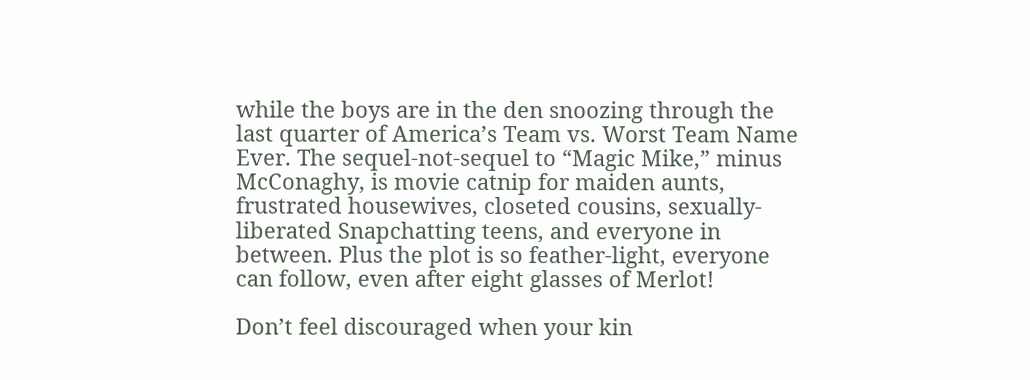while the boys are in the den snoozing through the last quarter of America’s Team vs. Worst Team Name Ever. The sequel-not-sequel to “Magic Mike,” minus McConaghy, is movie catnip for maiden aunts, frustrated housewives, closeted cousins, sexually-liberated Snapchatting teens, and everyone in between. Plus the plot is so feather-light, everyone can follow, even after eight glasses of Merlot!

Don’t feel discouraged when your kin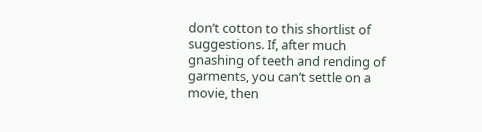don’t cotton to this shortlist of suggestions. If, after much gnashing of teeth and rending of garments, you can’t settle on a movie, then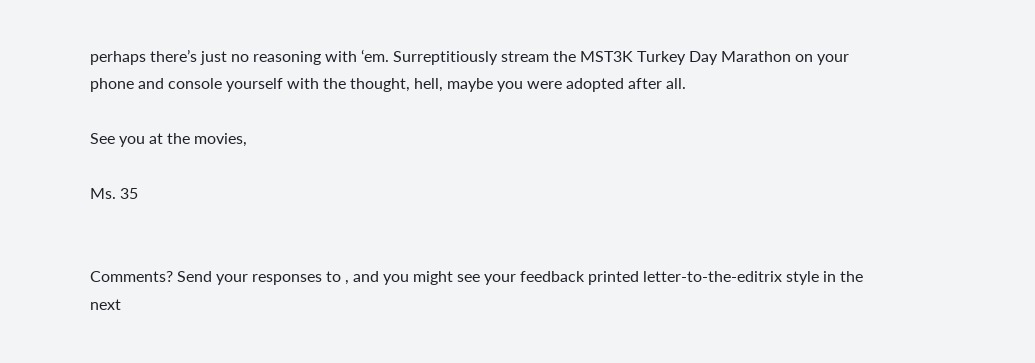perhaps there’s just no reasoning with ‘em. Surreptitiously stream the MST3K Turkey Day Marathon on your phone and console yourself with the thought, hell, maybe you were adopted after all.

See you at the movies,

Ms. 35


Comments? Send your responses to , and you might see your feedback printed letter-to-the-editrix style in the next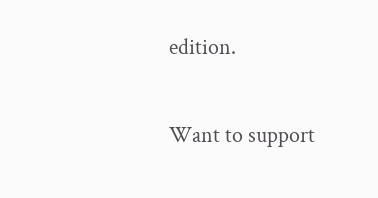edition.

Want to support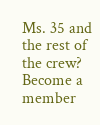Ms. 35 and the rest of the crew? Become a member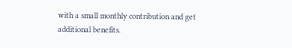with a small monthly contribution and get additional benefits.